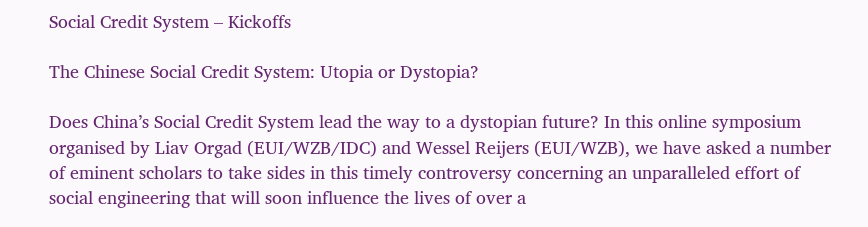Social Credit System – Kickoffs

The Chinese Social Credit System: Utopia or Dystopia?

Does China’s Social Credit System lead the way to a dystopian future? In this online symposium organised by Liav Orgad (EUI/WZB/IDC) and Wessel Reijers (EUI/WZB), we have asked a number of eminent scholars to take sides in this timely controversy concerning an unparalleled effort of social engineering that will soon influence the lives of over a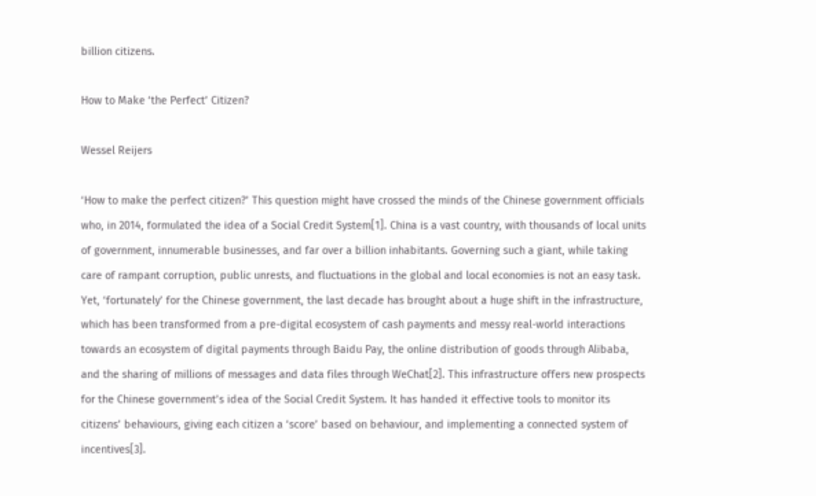billion citizens.

How to Make ‘the Perfect’ Citizen?

Wessel Reijers

‘How to make the perfect citizen?’ This question might have crossed the minds of the Chinese government officials who, in 2014, formulated the idea of a Social Credit System[1]. China is a vast country, with thousands of local units of government, innumerable businesses, and far over a billion inhabitants. Governing such a giant, while taking care of rampant corruption, public unrests, and fluctuations in the global and local economies is not an easy task. Yet, ‘fortunately’ for the Chinese government, the last decade has brought about a huge shift in the infrastructure, which has been transformed from a pre-digital ecosystem of cash payments and messy real-world interactions towards an ecosystem of digital payments through Baidu Pay, the online distribution of goods through Alibaba, and the sharing of millions of messages and data files through WeChat[2]. This infrastructure offers new prospects for the Chinese government’s idea of the Social Credit System. It has handed it effective tools to monitor its citizens’ behaviours, giving each citizen a ‘score’ based on behaviour, and implementing a connected system of incentives[3].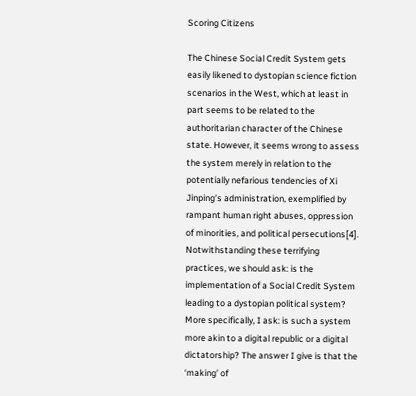Scoring Citizens

The Chinese Social Credit System gets easily likened to dystopian science fiction scenarios in the West, which at least in part seems to be related to the authoritarian character of the Chinese state. However, it seems wrong to assess the system merely in relation to the potentially nefarious tendencies of Xi Jinping’s administration, exemplified by rampant human right abuses, oppression of minorities, and political persecutions[4]. Notwithstanding these terrifying practices, we should ask: is the implementation of a Social Credit System leading to a dystopian political system? More specifically, I ask: is such a system more akin to a digital republic or a digital dictatorship? The answer I give is that the ‘making’ of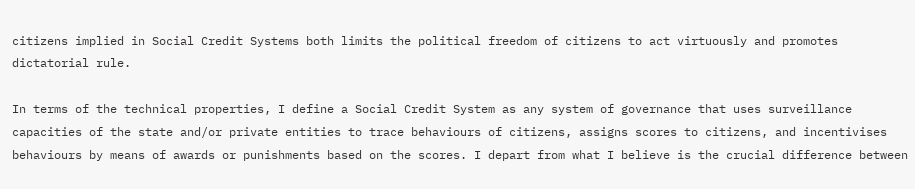citizens implied in Social Credit Systems both limits the political freedom of citizens to act virtuously and promotes dictatorial rule.

In terms of the technical properties, I define a Social Credit System as any system of governance that uses surveillance capacities of the state and/or private entities to trace behaviours of citizens, assigns scores to citizens, and incentivises behaviours by means of awards or punishments based on the scores. I depart from what I believe is the crucial difference between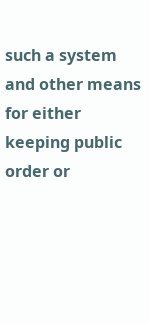such a system and other means for either keeping public order or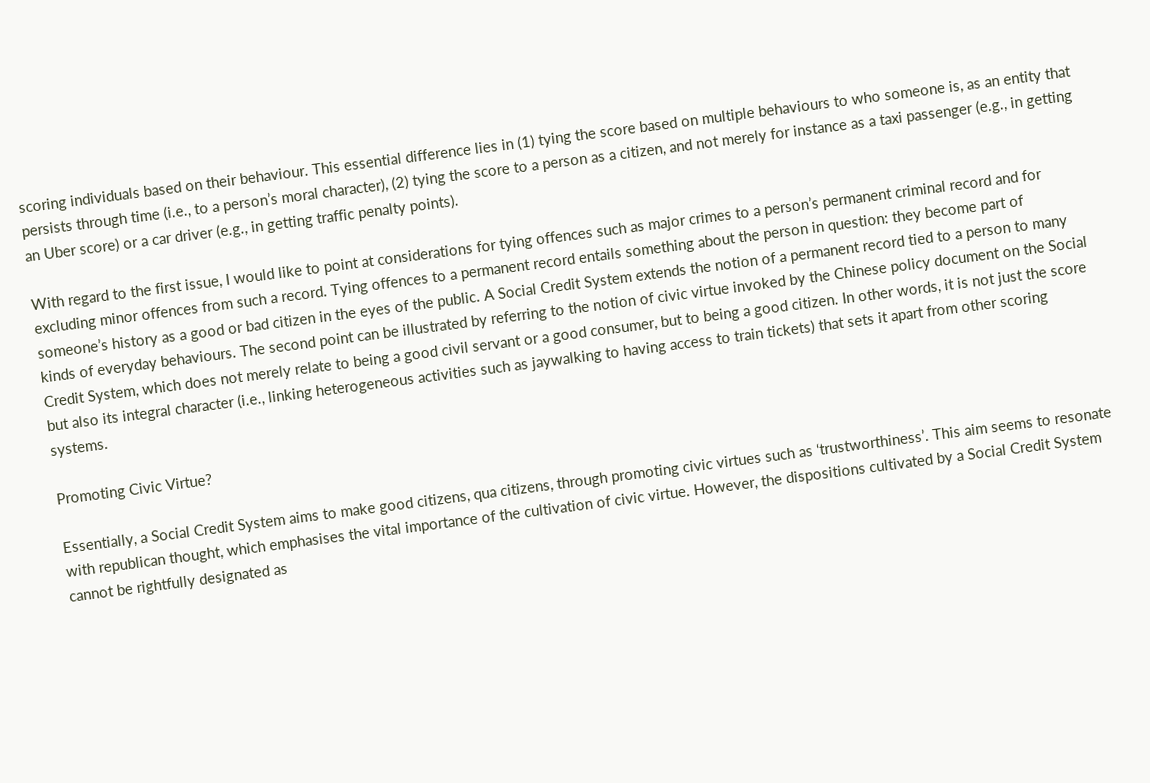scoring individuals based on their behaviour. This essential difference lies in (1) tying the score based on multiple behaviours to who someone is, as an entity that persists through time (i.e., to a person’s moral character), (2) tying the score to a person as a citizen, and not merely for instance as a taxi passenger (e.g., in getting an Uber score) or a car driver (e.g., in getting traffic penalty points).

With regard to the first issue, I would like to point at considerations for tying offences such as major crimes to a person’s permanent criminal record and for excluding minor offences from such a record. Tying offences to a permanent record entails something about the person in question: they become part of someone’s history as a good or bad citizen in the eyes of the public. A Social Credit System extends the notion of a permanent record tied to a person to many kinds of everyday behaviours. The second point can be illustrated by referring to the notion of civic virtue invoked by the Chinese policy document on the Social Credit System, which does not merely relate to being a good civil servant or a good consumer, but to being a good citizen. In other words, it is not just the score but also its integral character (i.e., linking heterogeneous activities such as jaywalking to having access to train tickets) that sets it apart from other scoring systems.

Promoting Civic Virtue?

Essentially, a Social Credit System aims to make good citizens, qua citizens, through promoting civic virtues such as ‘trustworthiness’. This aim seems to resonate with republican thought, which emphasises the vital importance of the cultivation of civic virtue. However, the dispositions cultivated by a Social Credit System cannot be rightfully designated as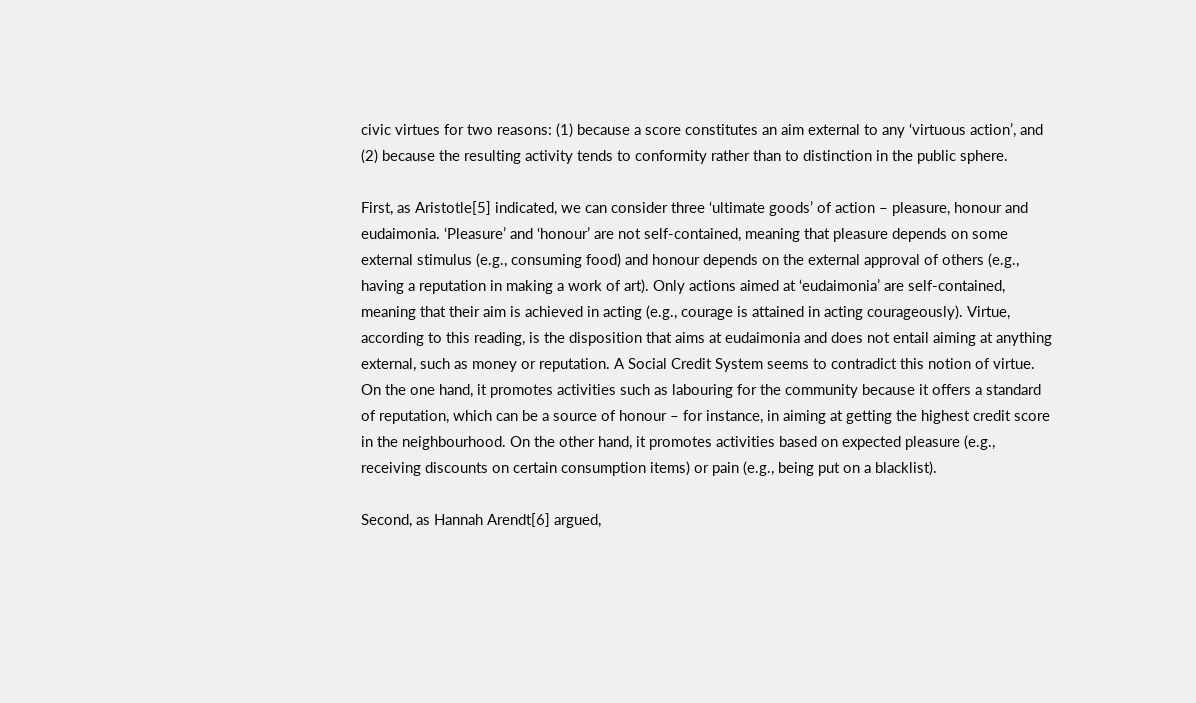civic virtues for two reasons: (1) because a score constitutes an aim external to any ‘virtuous action’, and (2) because the resulting activity tends to conformity rather than to distinction in the public sphere.

First, as Aristotle[5] indicated, we can consider three ‘ultimate goods’ of action – pleasure, honour and eudaimonia. ‘Pleasure’ and ‘honour’ are not self-contained, meaning that pleasure depends on some external stimulus (e.g., consuming food) and honour depends on the external approval of others (e.g., having a reputation in making a work of art). Only actions aimed at ‘eudaimonia’ are self-contained, meaning that their aim is achieved in acting (e.g., courage is attained in acting courageously). Virtue, according to this reading, is the disposition that aims at eudaimonia and does not entail aiming at anything external, such as money or reputation. A Social Credit System seems to contradict this notion of virtue. On the one hand, it promotes activities such as labouring for the community because it offers a standard of reputation, which can be a source of honour – for instance, in aiming at getting the highest credit score in the neighbourhood. On the other hand, it promotes activities based on expected pleasure (e.g., receiving discounts on certain consumption items) or pain (e.g., being put on a blacklist).

Second, as Hannah Arendt[6] argued,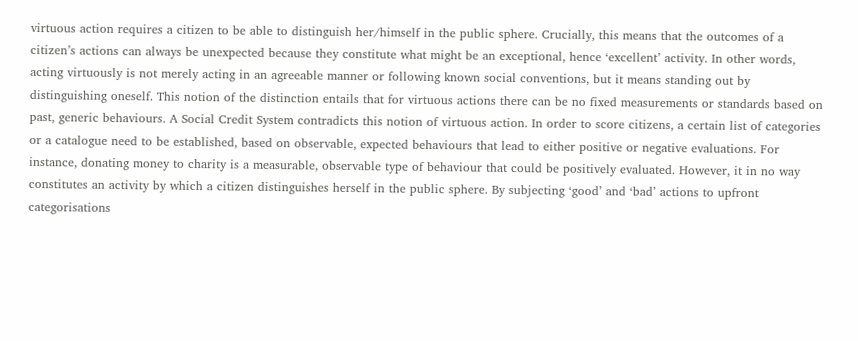virtuous action requires a citizen to be able to distinguish her/himself in the public sphere. Crucially, this means that the outcomes of a citizen’s actions can always be unexpected because they constitute what might be an exceptional, hence ‘excellent’ activity. In other words, acting virtuously is not merely acting in an agreeable manner or following known social conventions, but it means standing out by distinguishing oneself. This notion of the distinction entails that for virtuous actions there can be no fixed measurements or standards based on past, generic behaviours. A Social Credit System contradicts this notion of virtuous action. In order to score citizens, a certain list of categories or a catalogue need to be established, based on observable, expected behaviours that lead to either positive or negative evaluations. For instance, donating money to charity is a measurable, observable type of behaviour that could be positively evaluated. However, it in no way constitutes an activity by which a citizen distinguishes herself in the public sphere. By subjecting ‘good’ and ‘bad’ actions to upfront categorisations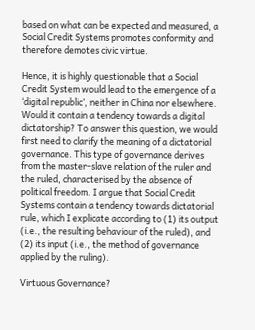based on what can be expected and measured, a Social Credit Systems promotes conformity and therefore demotes civic virtue.

Hence, it is highly questionable that a Social Credit System would lead to the emergence of a ‘digital republic’, neither in China nor elsewhere. Would it contain a tendency towards a digital dictatorship? To answer this question, we would first need to clarify the meaning of a dictatorial governance. This type of governance derives from the master-slave relation of the ruler and the ruled, characterised by the absence of political freedom. I argue that Social Credit Systems contain a tendency towards dictatorial rule, which I explicate according to (1) its output (i.e., the resulting behaviour of the ruled), and (2) its input (i.e., the method of governance applied by the ruling).

Virtuous Governance?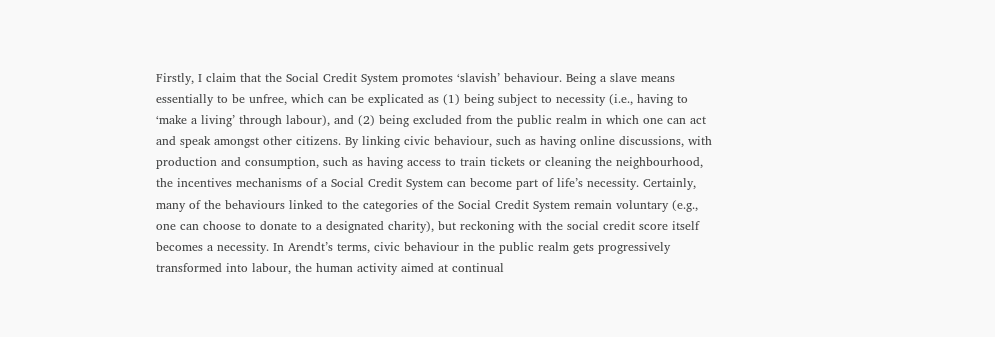Firstly, I claim that the Social Credit System promotes ‘slavish’ behaviour. Being a slave means essentially to be unfree, which can be explicated as (1) being subject to necessity (i.e., having to ‘make a living’ through labour), and (2) being excluded from the public realm in which one can act and speak amongst other citizens. By linking civic behaviour, such as having online discussions, with production and consumption, such as having access to train tickets or cleaning the neighbourhood, the incentives mechanisms of a Social Credit System can become part of life’s necessity. Certainly, many of the behaviours linked to the categories of the Social Credit System remain voluntary (e.g., one can choose to donate to a designated charity), but reckoning with the social credit score itself becomes a necessity. In Arendt’s terms, civic behaviour in the public realm gets progressively transformed into labour, the human activity aimed at continual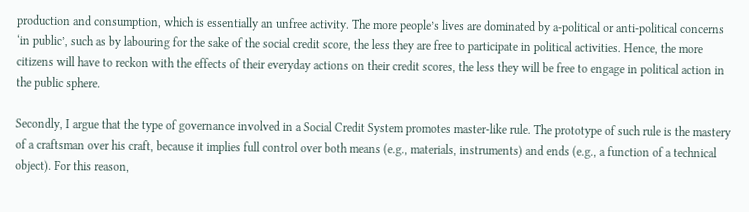production and consumption, which is essentially an unfree activity. The more people’s lives are dominated by a-political or anti-political concerns ‘in public’, such as by labouring for the sake of the social credit score, the less they are free to participate in political activities. Hence, the more citizens will have to reckon with the effects of their everyday actions on their credit scores, the less they will be free to engage in political action in the public sphere.

Secondly, I argue that the type of governance involved in a Social Credit System promotes master-like rule. The prototype of such rule is the mastery of a craftsman over his craft, because it implies full control over both means (e.g., materials, instruments) and ends (e.g., a function of a technical object). For this reason,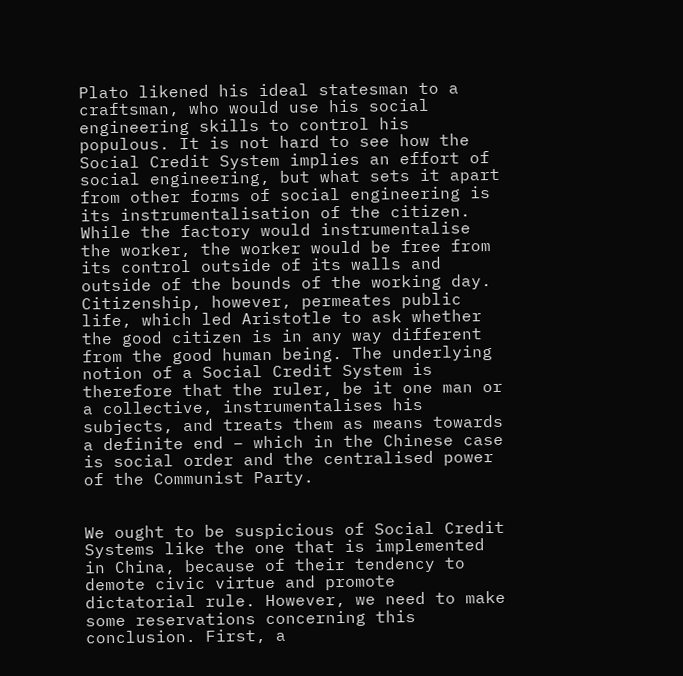Plato likened his ideal statesman to a craftsman, who would use his social engineering skills to control his populous. It is not hard to see how the Social Credit System implies an effort of social engineering, but what sets it apart from other forms of social engineering is its instrumentalisation of the citizen. While the factory would instrumentalise the worker, the worker would be free from its control outside of its walls and outside of the bounds of the working day. Citizenship, however, permeates public life, which led Aristotle to ask whether the good citizen is in any way different from the good human being. The underlying notion of a Social Credit System is therefore that the ruler, be it one man or a collective, instrumentalises his subjects, and treats them as means towards a definite end – which in the Chinese case is social order and the centralised power of the Communist Party.


We ought to be suspicious of Social Credit Systems like the one that is implemented in China, because of their tendency to demote civic virtue and promote dictatorial rule. However, we need to make some reservations concerning this conclusion. First, a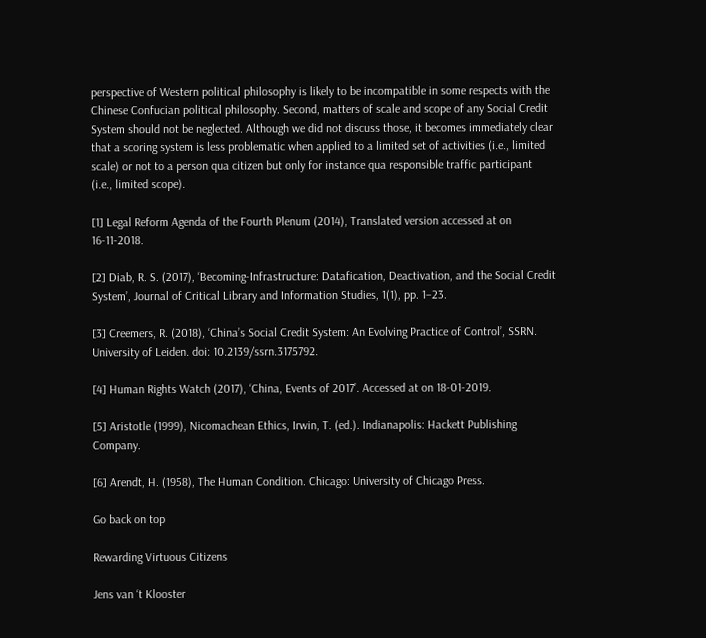perspective of Western political philosophy is likely to be incompatible in some respects with the Chinese Confucian political philosophy. Second, matters of scale and scope of any Social Credit System should not be neglected. Although we did not discuss those, it becomes immediately clear that a scoring system is less problematic when applied to a limited set of activities (i.e., limited scale) or not to a person qua citizen but only for instance qua responsible traffic participant (i.e., limited scope).

[1] Legal Reform Agenda of the Fourth Plenum (2014), Translated version accessed at on 16-11-2018.

[2] Diab, R. S. (2017), ‘Becoming-Infrastructure: Datafication, Deactivation, and the Social Credit System’, Journal of Critical Library and Information Studies, 1(1), pp. 1–23.

[3] Creemers, R. (2018), ‘China’s Social Credit System: An Evolving Practice of Control’, SSRN. University of Leiden. doi: 10.2139/ssrn.3175792.

[4] Human Rights Watch (2017), ‘China, Events of 2017’. Accessed at on 18-01-2019.

[5] Aristotle (1999), Nicomachean Ethics, Irwin, T. (ed.). Indianapolis: Hackett Publishing Company.

[6] Arendt, H. (1958), The Human Condition. Chicago: University of Chicago Press.

Go back on top

Rewarding Virtuous Citizens

Jens van ‘t Klooster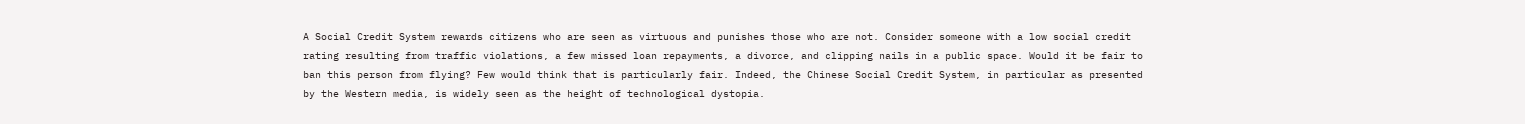A Social Credit System rewards citizens who are seen as virtuous and punishes those who are not. Consider someone with a low social credit rating resulting from traffic violations, a few missed loan repayments, a divorce, and clipping nails in a public space. Would it be fair to ban this person from flying? Few would think that is particularly fair. Indeed, the Chinese Social Credit System, in particular as presented by the Western media, is widely seen as the height of technological dystopia.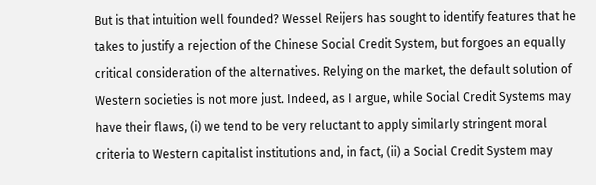But is that intuition well founded? Wessel Reijers has sought to identify features that he takes to justify a rejection of the Chinese Social Credit System, but forgoes an equally critical consideration of the alternatives. Relying on the market, the default solution of Western societies is not more just. Indeed, as I argue, while Social Credit Systems may have their flaws, (i) we tend to be very reluctant to apply similarly stringent moral criteria to Western capitalist institutions and, in fact, (ii) a Social Credit System may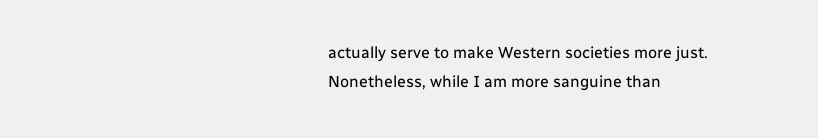actually serve to make Western societies more just. Nonetheless, while I am more sanguine than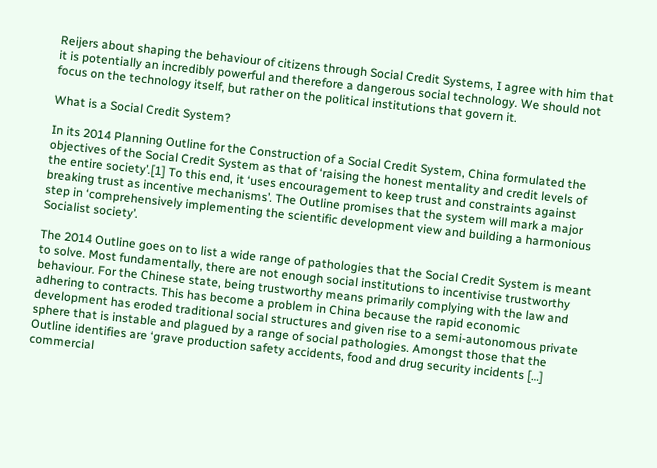Reijers about shaping the behaviour of citizens through Social Credit Systems, I agree with him that it is potentially an incredibly powerful and therefore a dangerous social technology. We should not focus on the technology itself, but rather on the political institutions that govern it.

What is a Social Credit System?

In its 2014 Planning Outline for the Construction of a Social Credit System, China formulated the objectives of the Social Credit System as that of ‘raising the honest mentality and credit levels of the entire society’.[1] To this end, it ‘uses encouragement to keep trust and constraints against breaking trust as incentive mechanisms’. The Outline promises that the system will mark a major step in ‘comprehensively implementing the scientific development view and building a harmonious Socialist society’.

The 2014 Outline goes on to list a wide range of pathologies that the Social Credit System is meant to solve. Most fundamentally, there are not enough social institutions to incentivise trustworthy behaviour. For the Chinese state, being trustworthy means primarily complying with the law and adhering to contracts. This has become a problem in China because the rapid economic development has eroded traditional social structures and given rise to a semi-autonomous private sphere that is instable and plagued by a range of social pathologies. Amongst those that the Outline identifies are ‘grave production safety accidents, food and drug security incidents […] commercial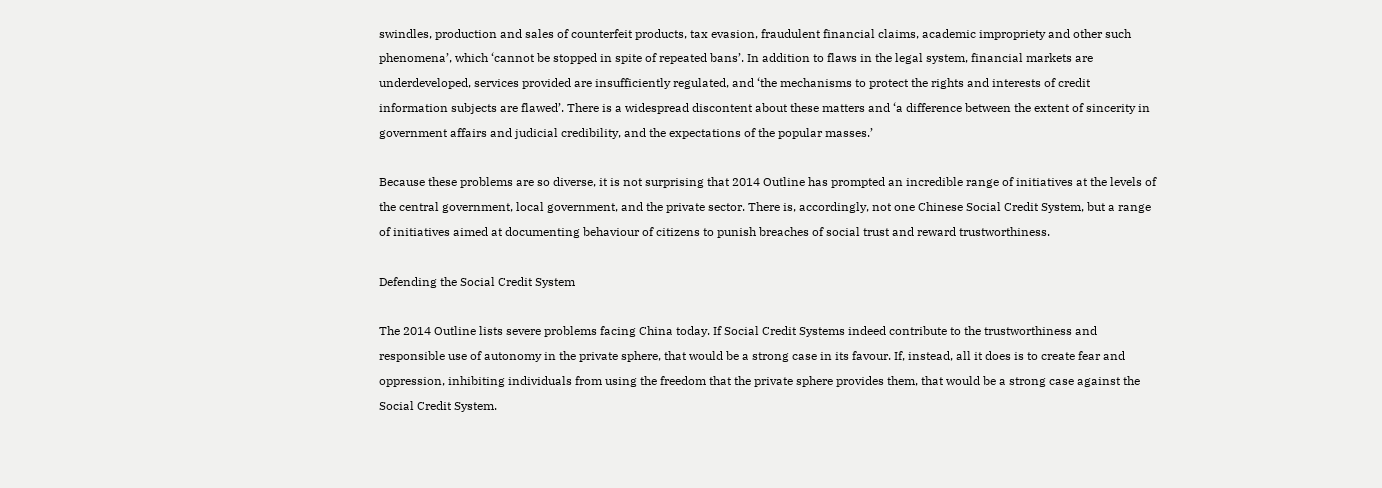swindles, production and sales of counterfeit products, tax evasion, fraudulent financial claims, academic impropriety and other such phenomena’, which ‘cannot be stopped in spite of repeated bans’. In addition to flaws in the legal system, financial markets are underdeveloped, services provided are insufficiently regulated, and ‘the mechanisms to protect the rights and interests of credit information subjects are flawed’. There is a widespread discontent about these matters and ‘a difference between the extent of sincerity in government affairs and judicial credibility, and the expectations of the popular masses.’

Because these problems are so diverse, it is not surprising that 2014 Outline has prompted an incredible range of initiatives at the levels of the central government, local government, and the private sector. There is, accordingly, not one Chinese Social Credit System, but a range of initiatives aimed at documenting behaviour of citizens to punish breaches of social trust and reward trustworthiness.

Defending the Social Credit System

The 2014 Outline lists severe problems facing China today. If Social Credit Systems indeed contribute to the trustworthiness and responsible use of autonomy in the private sphere, that would be a strong case in its favour. If, instead, all it does is to create fear and oppression, inhibiting individuals from using the freedom that the private sphere provides them, that would be a strong case against the Social Credit System.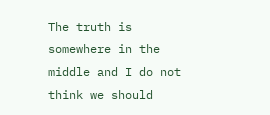The truth is somewhere in the middle and I do not think we should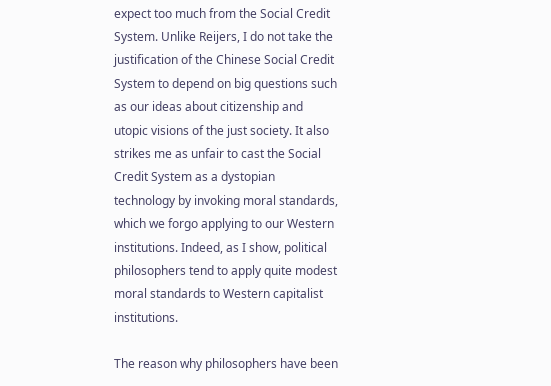expect too much from the Social Credit System. Unlike Reijers, I do not take the justification of the Chinese Social Credit System to depend on big questions such as our ideas about citizenship and utopic visions of the just society. It also strikes me as unfair to cast the Social Credit System as a dystopian technology by invoking moral standards, which we forgo applying to our Western institutions. Indeed, as I show, political philosophers tend to apply quite modest moral standards to Western capitalist institutions.

The reason why philosophers have been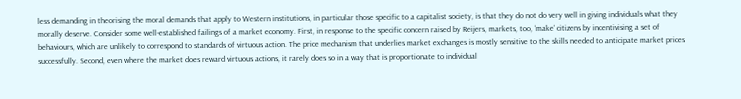less demanding in theorising the moral demands that apply to Western institutions, in particular those specific to a capitalist society, is that they do not do very well in giving individuals what they morally deserve. Consider some well-established failings of a market economy. First, in response to the specific concern raised by Reijers, markets, too, ‘make’ citizens by incentivising a set of behaviours, which are unlikely to correspond to standards of virtuous action. The price mechanism that underlies market exchanges is mostly sensitive to the skills needed to anticipate market prices successfully. Second, even where the market does reward virtuous actions, it rarely does so in a way that is proportionate to individual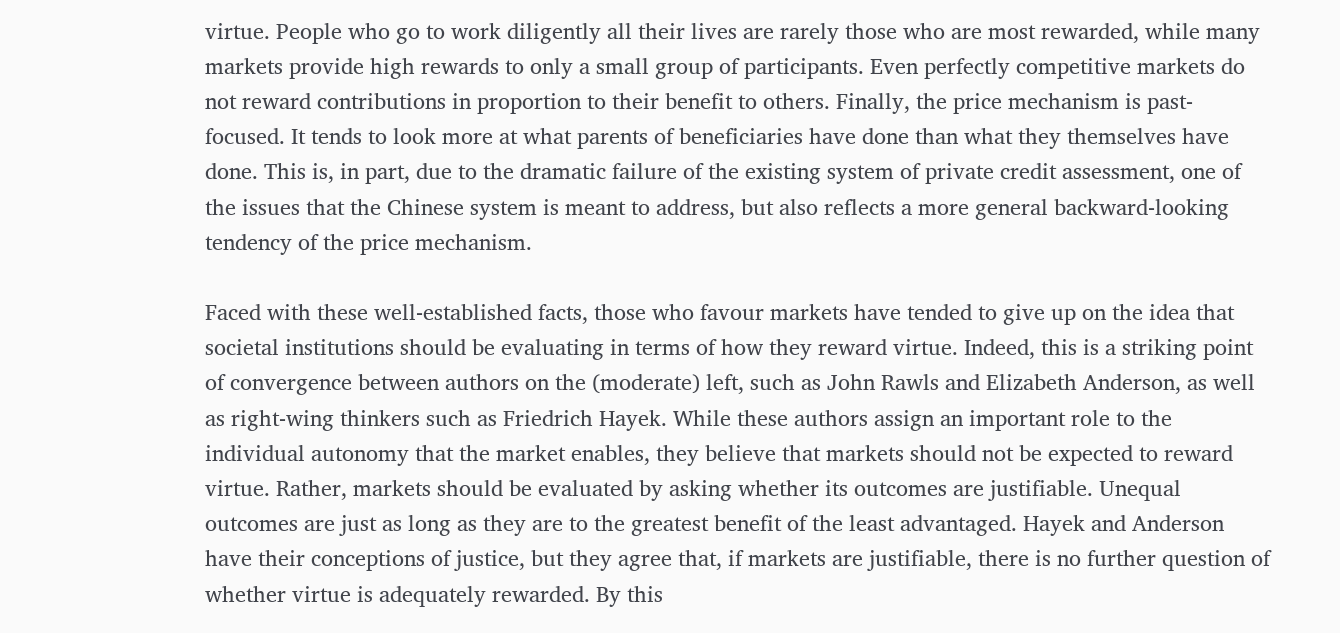virtue. People who go to work diligently all their lives are rarely those who are most rewarded, while many markets provide high rewards to only a small group of participants. Even perfectly competitive markets do not reward contributions in proportion to their benefit to others. Finally, the price mechanism is past-focused. It tends to look more at what parents of beneficiaries have done than what they themselves have done. This is, in part, due to the dramatic failure of the existing system of private credit assessment, one of the issues that the Chinese system is meant to address, but also reflects a more general backward-looking tendency of the price mechanism.

Faced with these well-established facts, those who favour markets have tended to give up on the idea that societal institutions should be evaluating in terms of how they reward virtue. Indeed, this is a striking point of convergence between authors on the (moderate) left, such as John Rawls and Elizabeth Anderson, as well as right-wing thinkers such as Friedrich Hayek. While these authors assign an important role to the individual autonomy that the market enables, they believe that markets should not be expected to reward virtue. Rather, markets should be evaluated by asking whether its outcomes are justifiable. Unequal outcomes are just as long as they are to the greatest benefit of the least advantaged. Hayek and Anderson have their conceptions of justice, but they agree that, if markets are justifiable, there is no further question of whether virtue is adequately rewarded. By this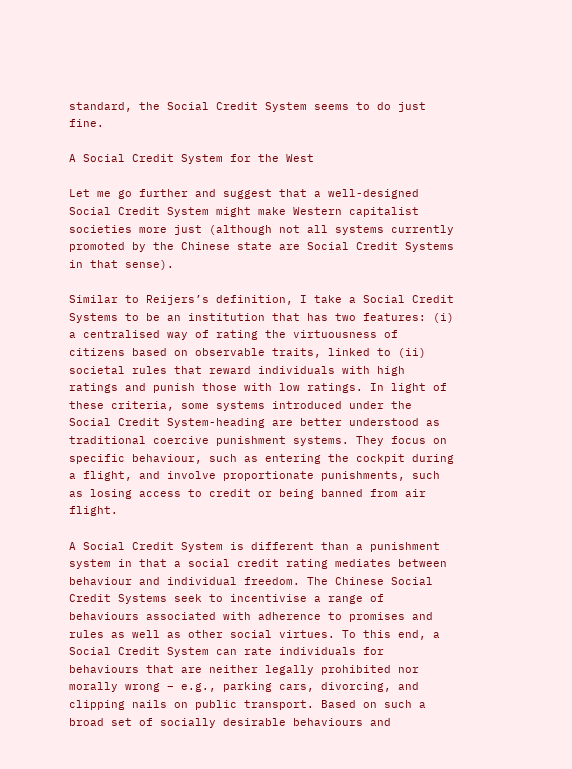standard, the Social Credit System seems to do just fine.

A Social Credit System for the West

Let me go further and suggest that a well-designed Social Credit System might make Western capitalist societies more just (although not all systems currently promoted by the Chinese state are Social Credit Systems in that sense).

Similar to Reijers’s definition, I take a Social Credit Systems to be an institution that has two features: (i) a centralised way of rating the virtuousness of citizens based on observable traits, linked to (ii) societal rules that reward individuals with high ratings and punish those with low ratings. In light of these criteria, some systems introduced under the Social Credit System-heading are better understood as traditional coercive punishment systems. They focus on specific behaviour, such as entering the cockpit during a flight, and involve proportionate punishments, such as losing access to credit or being banned from air flight.

A Social Credit System is different than a punishment system in that a social credit rating mediates between behaviour and individual freedom. The Chinese Social Credit Systems seek to incentivise a range of behaviours associated with adherence to promises and rules as well as other social virtues. To this end, a Social Credit System can rate individuals for behaviours that are neither legally prohibited nor morally wrong – e.g., parking cars, divorcing, and clipping nails on public transport. Based on such a broad set of socially desirable behaviours and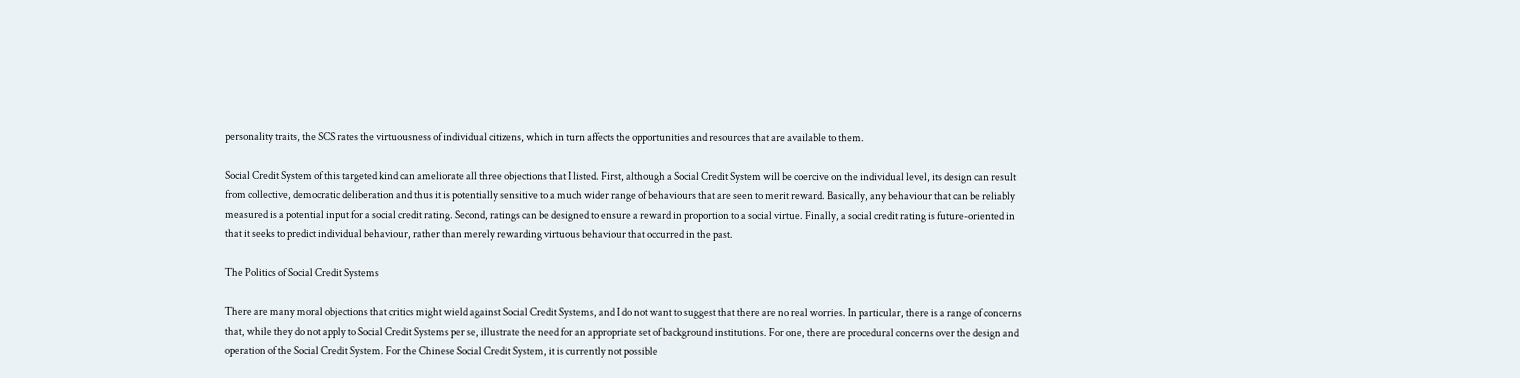personality traits, the SCS rates the virtuousness of individual citizens, which in turn affects the opportunities and resources that are available to them.

Social Credit System of this targeted kind can ameliorate all three objections that I listed. First, although a Social Credit System will be coercive on the individual level, its design can result from collective, democratic deliberation and thus it is potentially sensitive to a much wider range of behaviours that are seen to merit reward. Basically, any behaviour that can be reliably measured is a potential input for a social credit rating. Second, ratings can be designed to ensure a reward in proportion to a social virtue. Finally, a social credit rating is future-oriented in that it seeks to predict individual behaviour, rather than merely rewarding virtuous behaviour that occurred in the past.

The Politics of Social Credit Systems

There are many moral objections that critics might wield against Social Credit Systems, and I do not want to suggest that there are no real worries. In particular, there is a range of concerns that, while they do not apply to Social Credit Systems per se, illustrate the need for an appropriate set of background institutions. For one, there are procedural concerns over the design and operation of the Social Credit System. For the Chinese Social Credit System, it is currently not possible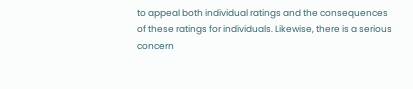to appeal both individual ratings and the consequences of these ratings for individuals. Likewise, there is a serious concern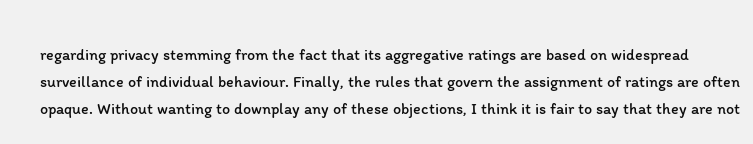regarding privacy stemming from the fact that its aggregative ratings are based on widespread surveillance of individual behaviour. Finally, the rules that govern the assignment of ratings are often opaque. Without wanting to downplay any of these objections, I think it is fair to say that they are not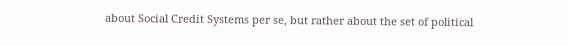about Social Credit Systems per se, but rather about the set of political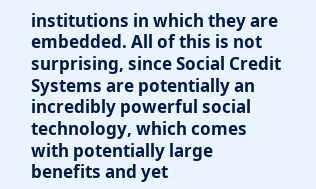institutions in which they are embedded. All of this is not surprising, since Social Credit Systems are potentially an incredibly powerful social technology, which comes with potentially large benefits and yet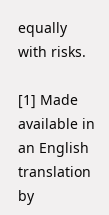equally with risks.

[1] Made available in an English translation by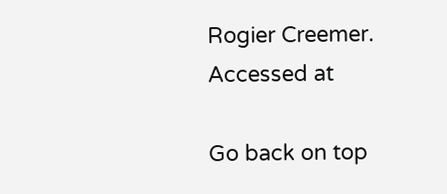Rogier Creemer. Accessed at

Go back on top